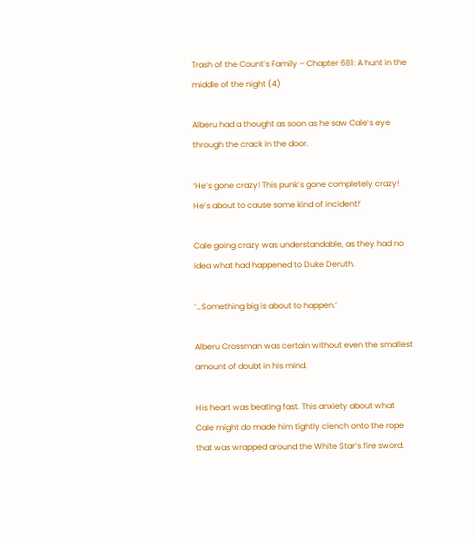Trash of the Count’s Family – Chapter 681: A hunt in the middle of the night (4)

Alberu had a thought as soon as he saw Cale’s eye through the crack in the door.

‘He’s gone crazy! This punk’s gone completely crazy! He’s about to cause some kind of incident!’

Cale going crazy was understandable, as they had no idea what had happened to Duke Deruth.

‘…Something big is about to happen.’

Alberu Crossman was certain without even the smallest amount of doubt in his mind.

His heart was beating fast. This anxiety about what Cale might do made him tightly clench onto the rope that was wrapped around the White Star’s fire sword.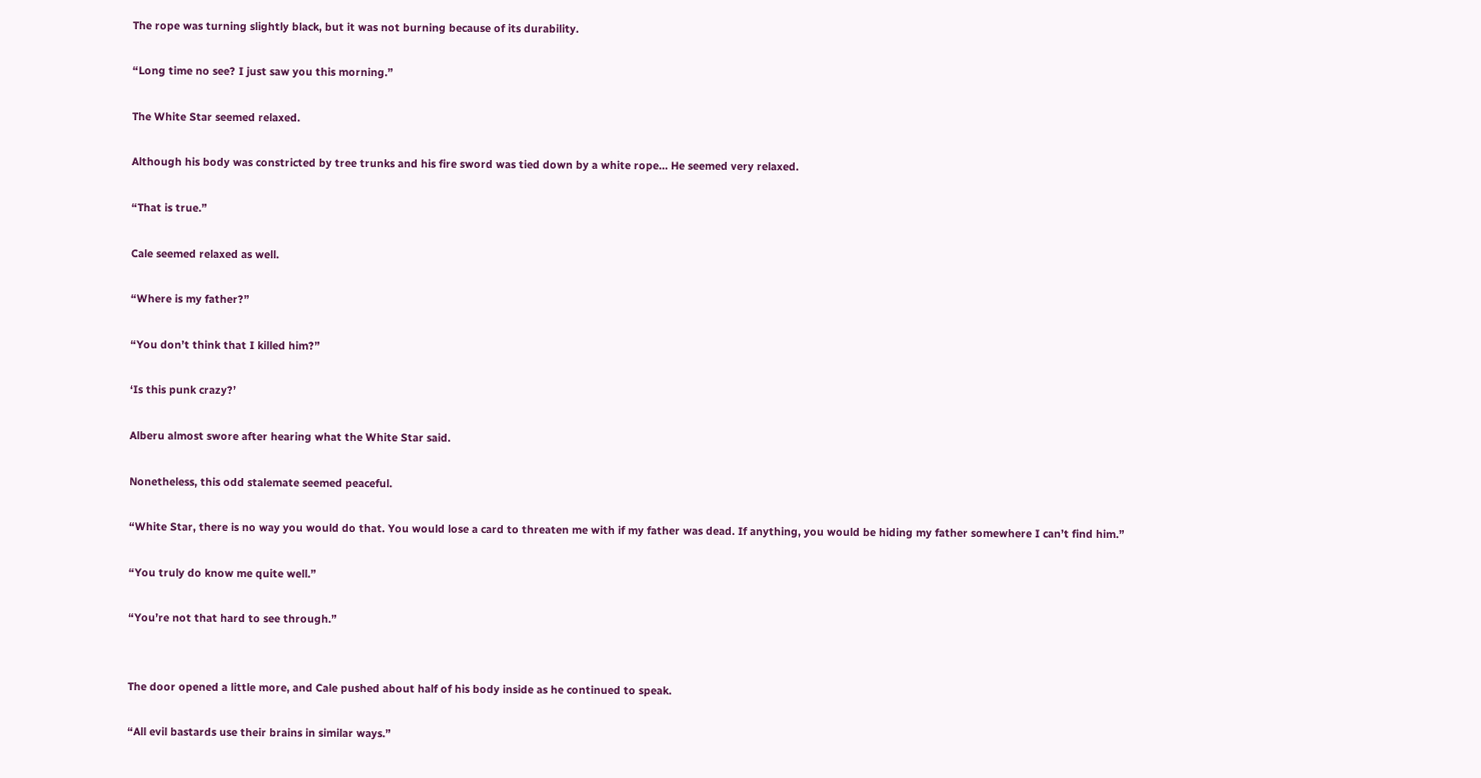The rope was turning slightly black, but it was not burning because of its durability.

“Long time no see? I just saw you this morning.”

The White Star seemed relaxed.

Although his body was constricted by tree trunks and his fire sword was tied down by a white rope… He seemed very relaxed.

“That is true.”

Cale seemed relaxed as well.

“Where is my father?”

“You don’t think that I killed him?”

‘Is this punk crazy?’

Alberu almost swore after hearing what the White Star said.

Nonetheless, this odd stalemate seemed peaceful.

“White Star, there is no way you would do that. You would lose a card to threaten me with if my father was dead. If anything, you would be hiding my father somewhere I can’t find him.”

“You truly do know me quite well.”

“You’re not that hard to see through.”


The door opened a little more, and Cale pushed about half of his body inside as he continued to speak.

“All evil bastards use their brains in similar ways.”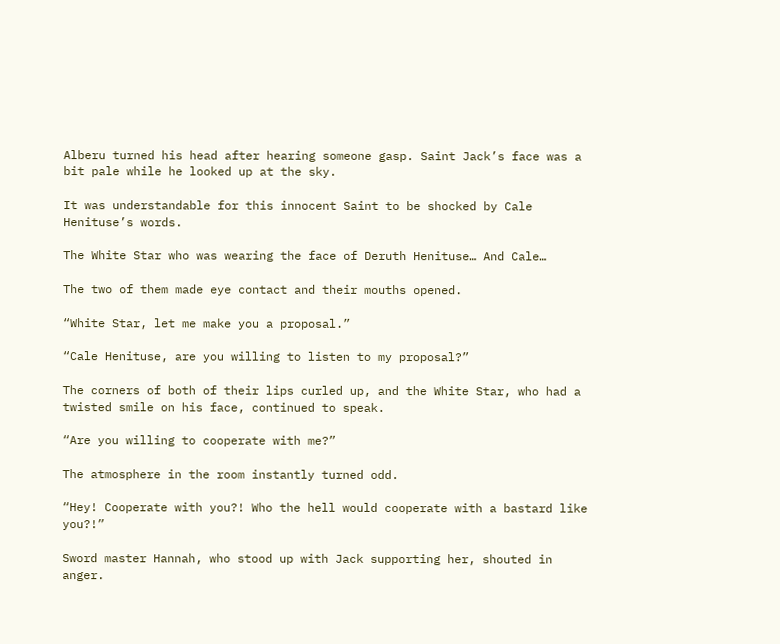Alberu turned his head after hearing someone gasp. Saint Jack’s face was a bit pale while he looked up at the sky.

It was understandable for this innocent Saint to be shocked by Cale Henituse’s words.

The White Star who was wearing the face of Deruth Henituse… And Cale…

The two of them made eye contact and their mouths opened.

“White Star, let me make you a proposal.”

“Cale Henituse, are you willing to listen to my proposal?”

The corners of both of their lips curled up, and the White Star, who had a twisted smile on his face, continued to speak.

“Are you willing to cooperate with me?”

The atmosphere in the room instantly turned odd.

“Hey! Cooperate with you?! Who the hell would cooperate with a bastard like you?!”

Sword master Hannah, who stood up with Jack supporting her, shouted in anger.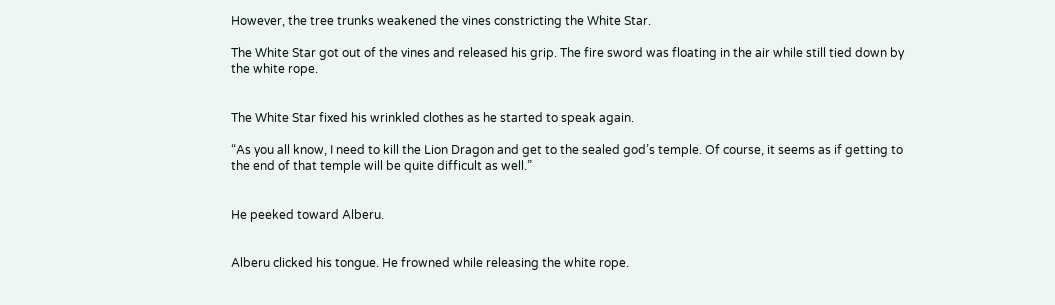However, the tree trunks weakened the vines constricting the White Star.

The White Star got out of the vines and released his grip. The fire sword was floating in the air while still tied down by the white rope.


The White Star fixed his wrinkled clothes as he started to speak again.

“As you all know, I need to kill the Lion Dragon and get to the sealed god’s temple. Of course, it seems as if getting to the end of that temple will be quite difficult as well.”


He peeked toward Alberu.


Alberu clicked his tongue. He frowned while releasing the white rope.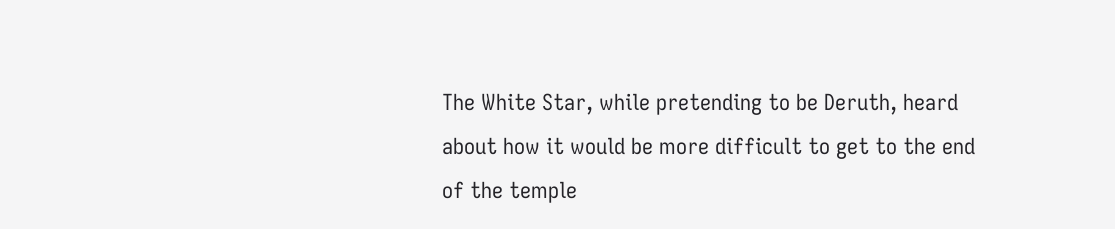The White Star, while pretending to be Deruth, heard about how it would be more difficult to get to the end of the temple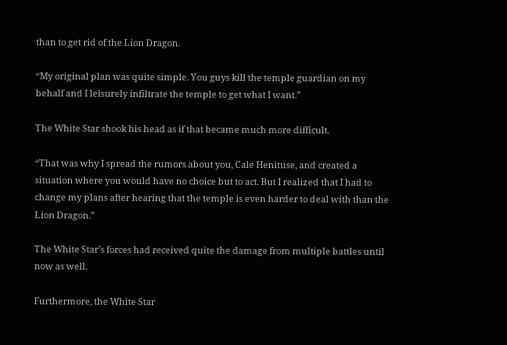than to get rid of the Lion Dragon.

“My original plan was quite simple. You guys kill the temple guardian on my behalf and I leisurely infiltrate the temple to get what I want.”

The White Star shook his head as if that became much more difficult.

“That was why I spread the rumors about you, Cale Henituse, and created a situation where you would have no choice but to act. But I realized that I had to change my plans after hearing that the temple is even harder to deal with than the Lion Dragon.”

The White Star’s forces had received quite the damage from multiple battles until now as well.

Furthermore, the White Star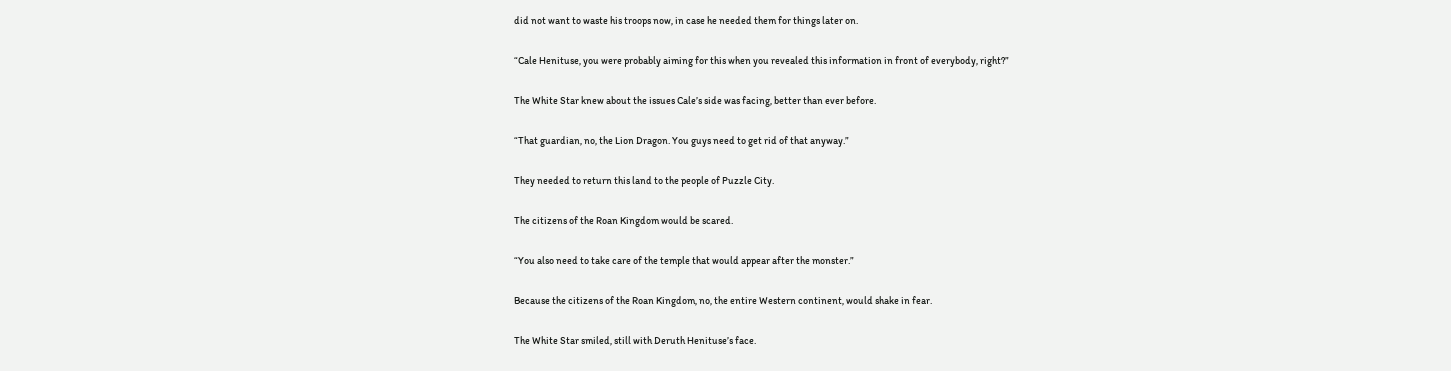did not want to waste his troops now, in case he needed them for things later on.

“Cale Henituse, you were probably aiming for this when you revealed this information in front of everybody, right?”

The White Star knew about the issues Cale’s side was facing, better than ever before.

“That guardian, no, the Lion Dragon. You guys need to get rid of that anyway.”

They needed to return this land to the people of Puzzle City.

The citizens of the Roan Kingdom would be scared.

“You also need to take care of the temple that would appear after the monster.”

Because the citizens of the Roan Kingdom, no, the entire Western continent, would shake in fear.

The White Star smiled, still with Deruth Henituse’s face.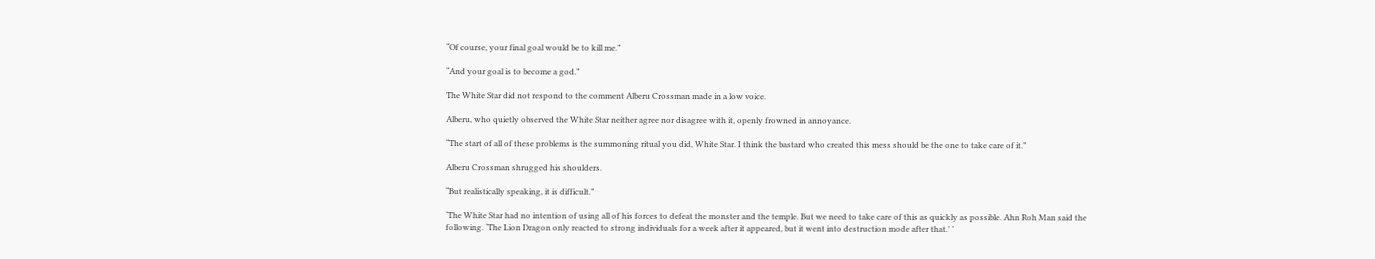“Of course, your final goal would be to kill me.”

“And your goal is to become a god.”

The White Star did not respond to the comment Alberu Crossman made in a low voice.

Alberu, who quietly observed the White Star neither agree nor disagree with it, openly frowned in annoyance.

“The start of all of these problems is the summoning ritual you did, White Star. I think the bastard who created this mess should be the one to take care of it.”

Alberu Crossman shrugged his shoulders.

“But realistically speaking, it is difficult.”

‘The White Star had no intention of using all of his forces to defeat the monster and the temple. But we need to take care of this as quickly as possible. Ahn Roh Man said the following. ‘The Lion Dragon only reacted to strong individuals for a week after it appeared, but it went into destruction mode after that.’ ’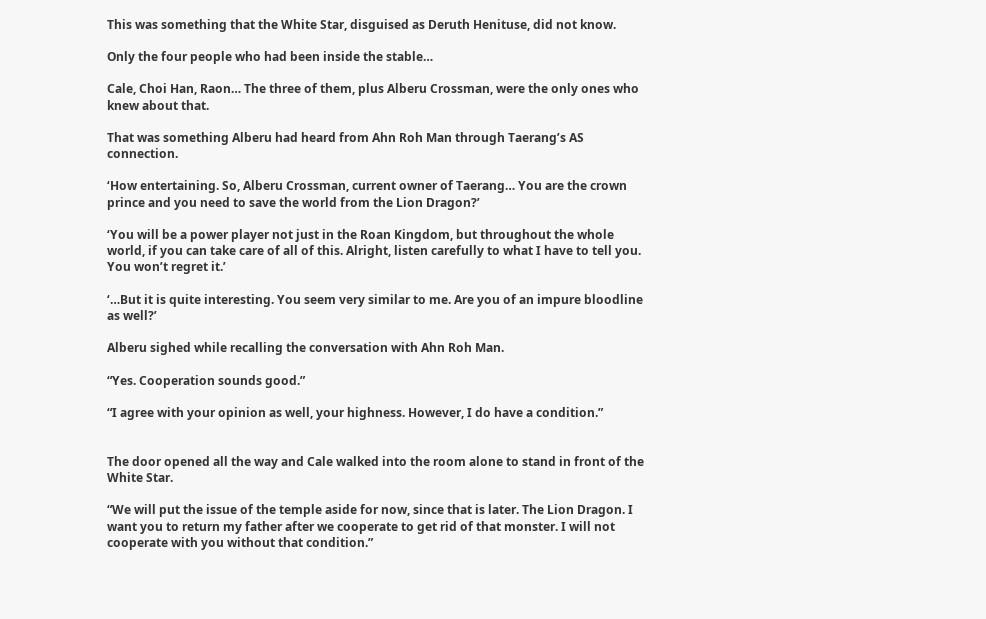This was something that the White Star, disguised as Deruth Henituse, did not know.

Only the four people who had been inside the stable…

Cale, Choi Han, Raon… The three of them, plus Alberu Crossman, were the only ones who knew about that.

That was something Alberu had heard from Ahn Roh Man through Taerang’s AS connection.

‘How entertaining. So, Alberu Crossman, current owner of Taerang… You are the crown prince and you need to save the world from the Lion Dragon?’

‘You will be a power player not just in the Roan Kingdom, but throughout the whole world, if you can take care of all of this. Alright, listen carefully to what I have to tell you. You won’t regret it.’

‘…But it is quite interesting. You seem very similar to me. Are you of an impure bloodline as well?’

Alberu sighed while recalling the conversation with Ahn Roh Man.

“Yes. Cooperation sounds good.”

“I agree with your opinion as well, your highness. However, I do have a condition.”


The door opened all the way and Cale walked into the room alone to stand in front of the White Star.

“We will put the issue of the temple aside for now, since that is later. The Lion Dragon. I want you to return my father after we cooperate to get rid of that monster. I will not cooperate with you without that condition.”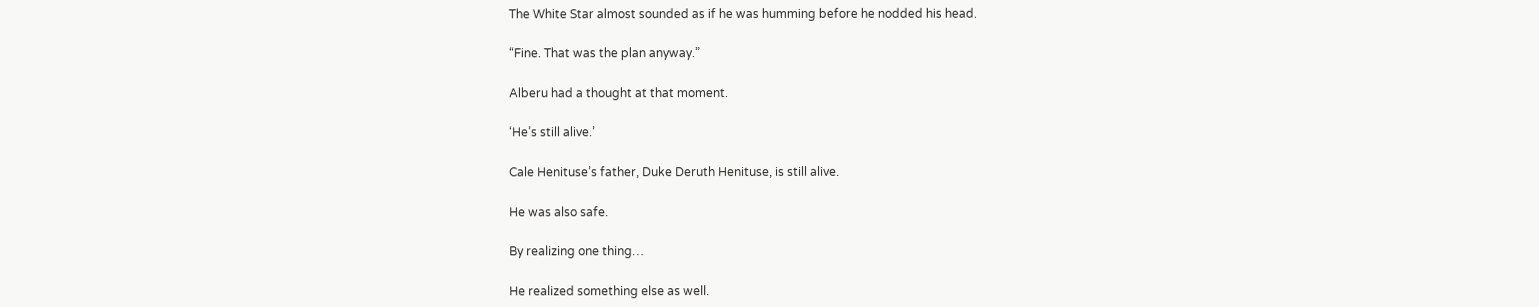The White Star almost sounded as if he was humming before he nodded his head.

“Fine. That was the plan anyway.”

Alberu had a thought at that moment.

‘He’s still alive.’

Cale Henituse’s father, Duke Deruth Henituse, is still alive.

He was also safe.

By realizing one thing…

He realized something else as well.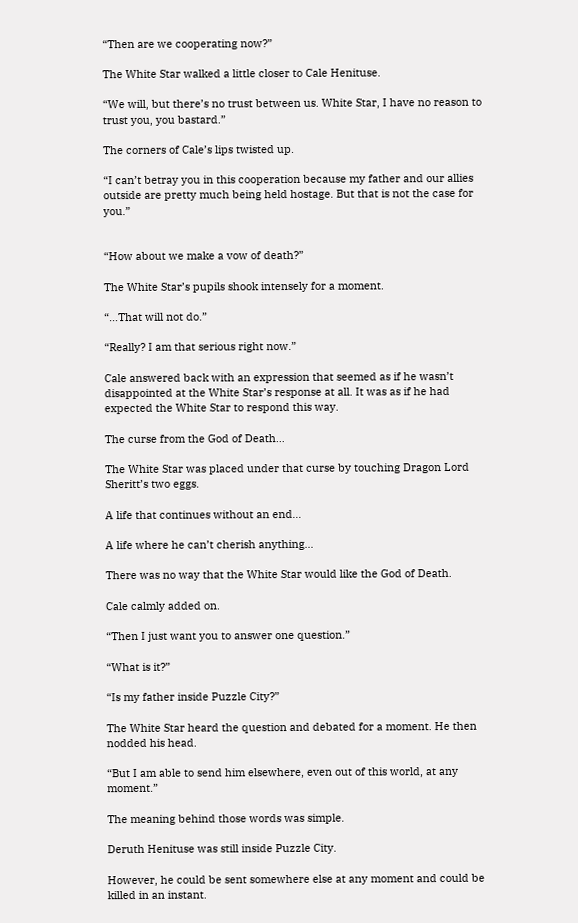“Then are we cooperating now?”

The White Star walked a little closer to Cale Henituse.

“We will, but there’s no trust between us. White Star, I have no reason to trust you, you bastard.”

The corners of Cale’s lips twisted up.

“I can’t betray you in this cooperation because my father and our allies outside are pretty much being held hostage. But that is not the case for you.”


“How about we make a vow of death?”

The White Star’s pupils shook intensely for a moment.

“…That will not do.”

“Really? I am that serious right now.”

Cale answered back with an expression that seemed as if he wasn’t disappointed at the White Star’s response at all. It was as if he had expected the White Star to respond this way.

The curse from the God of Death…

The White Star was placed under that curse by touching Dragon Lord Sheritt’s two eggs.

A life that continues without an end…

A life where he can’t cherish anything…

There was no way that the White Star would like the God of Death.

Cale calmly added on.

“Then I just want you to answer one question.”

“What is it?”

“Is my father inside Puzzle City?”

The White Star heard the question and debated for a moment. He then nodded his head.

“But I am able to send him elsewhere, even out of this world, at any moment.”

The meaning behind those words was simple.

Deruth Henituse was still inside Puzzle City.

However, he could be sent somewhere else at any moment and could be killed in an instant.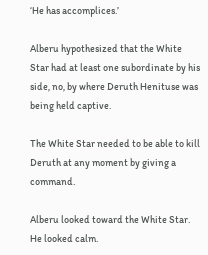‘He has accomplices.’

Alberu hypothesized that the White Star had at least one subordinate by his side, no, by where Deruth Henituse was being held captive.

The White Star needed to be able to kill Deruth at any moment by giving a command.

Alberu looked toward the White Star. He looked calm.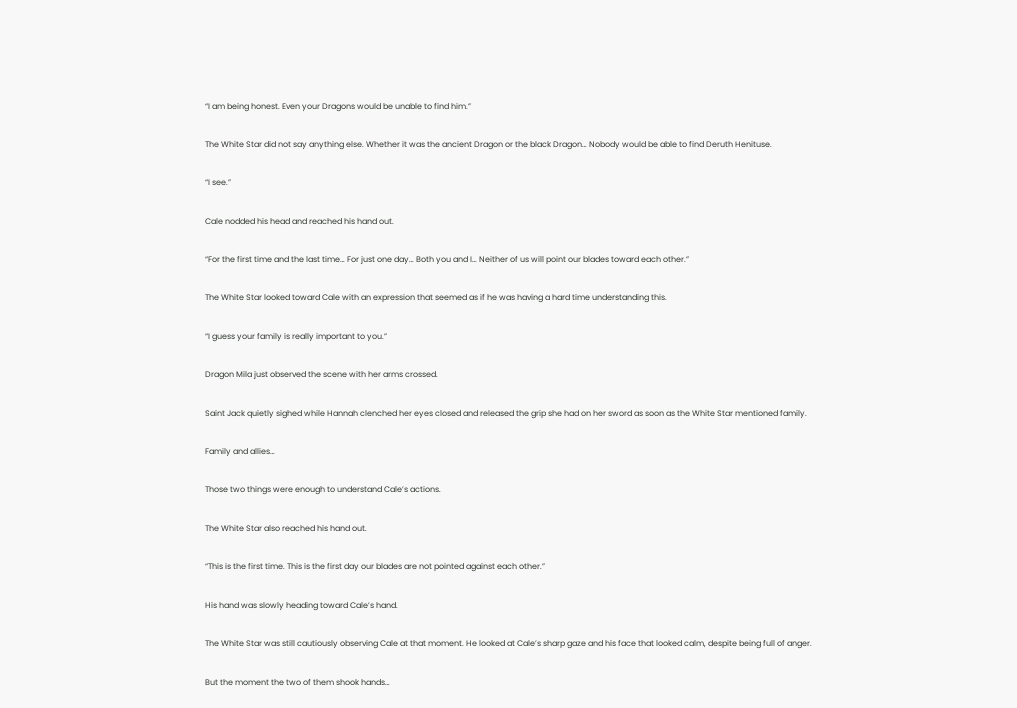“I am being honest. Even your Dragons would be unable to find him.”

The White Star did not say anything else. Whether it was the ancient Dragon or the black Dragon… Nobody would be able to find Deruth Henituse.

“I see.”

Cale nodded his head and reached his hand out.

“For the first time and the last time… For just one day… Both you and I… Neither of us will point our blades toward each other.”

The White Star looked toward Cale with an expression that seemed as if he was having a hard time understanding this.

“I guess your family is really important to you.”

Dragon Mila just observed the scene with her arms crossed.

Saint Jack quietly sighed while Hannah clenched her eyes closed and released the grip she had on her sword as soon as the White Star mentioned family.

Family and allies…

Those two things were enough to understand Cale’s actions.

The White Star also reached his hand out.

“This is the first time. This is the first day our blades are not pointed against each other.”

His hand was slowly heading toward Cale’s hand.

The White Star was still cautiously observing Cale at that moment. He looked at Cale’s sharp gaze and his face that looked calm, despite being full of anger.

But the moment the two of them shook hands…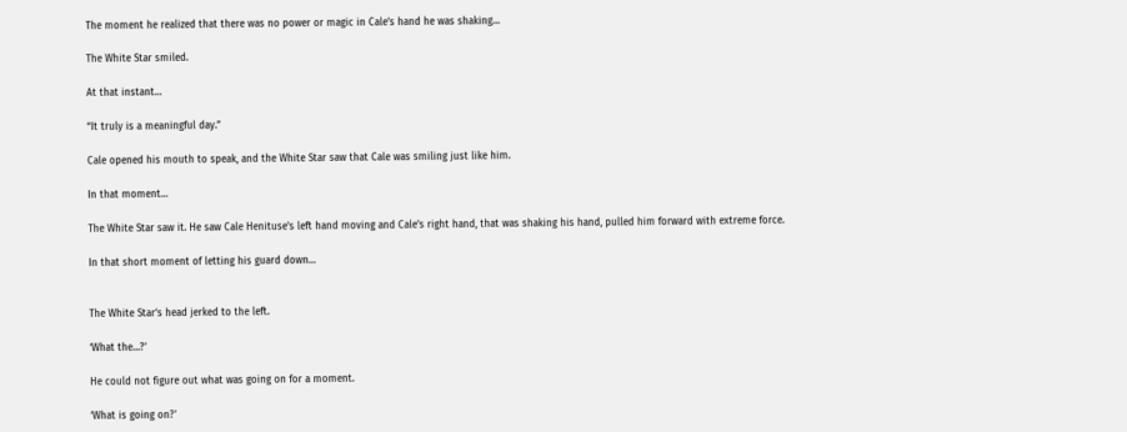The moment he realized that there was no power or magic in Cale’s hand he was shaking…

The White Star smiled.

At that instant…

“It truly is a meaningful day.”

Cale opened his mouth to speak, and the White Star saw that Cale was smiling just like him.

In that moment…

The White Star saw it. He saw Cale Henituse’s left hand moving and Cale’s right hand, that was shaking his hand, pulled him forward with extreme force.

In that short moment of letting his guard down…


The White Star’s head jerked to the left.

‘What the…?’

He could not figure out what was going on for a moment.

‘What is going on?’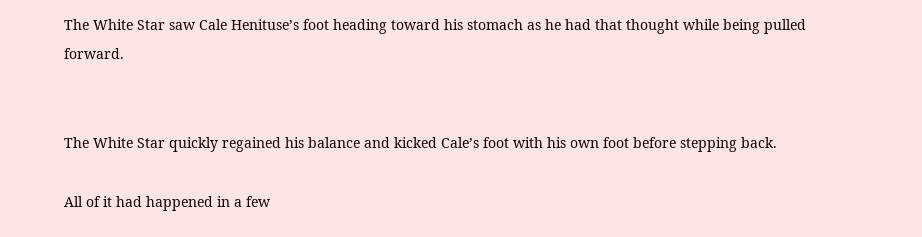The White Star saw Cale Henituse’s foot heading toward his stomach as he had that thought while being pulled forward.


The White Star quickly regained his balance and kicked Cale’s foot with his own foot before stepping back.

All of it had happened in a few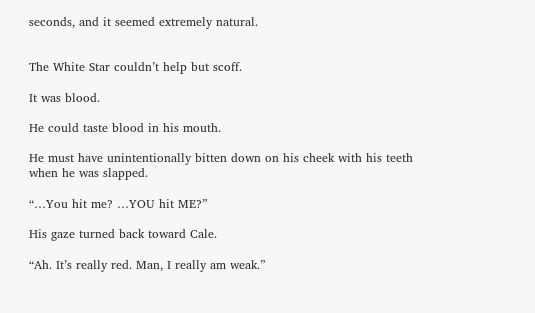seconds, and it seemed extremely natural.


The White Star couldn’t help but scoff.

It was blood.

He could taste blood in his mouth.

He must have unintentionally bitten down on his cheek with his teeth when he was slapped.

“…You hit me? …YOU hit ME?”

His gaze turned back toward Cale.

“Ah. It’s really red. Man, I really am weak.”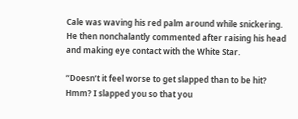Cale was waving his red palm around while snickering. He then nonchalantly commented after raising his head and making eye contact with the White Star.

“Doesn’t it feel worse to get slapped than to be hit? Hmm? I slapped you so that you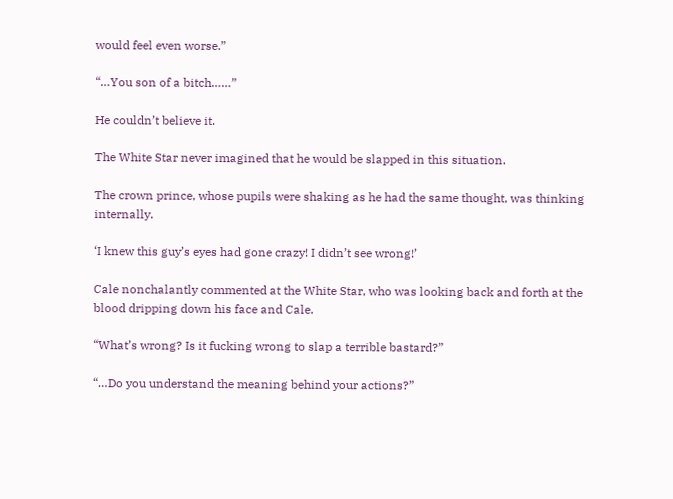would feel even worse.”

“…You son of a bitch……”

He couldn’t believe it.

The White Star never imagined that he would be slapped in this situation.

The crown prince, whose pupils were shaking as he had the same thought, was thinking internally.

‘I knew this guy’s eyes had gone crazy! I didn’t see wrong!’

Cale nonchalantly commented at the White Star, who was looking back and forth at the blood dripping down his face and Cale.

“What’s wrong? Is it fucking wrong to slap a terrible bastard?”

“…Do you understand the meaning behind your actions?”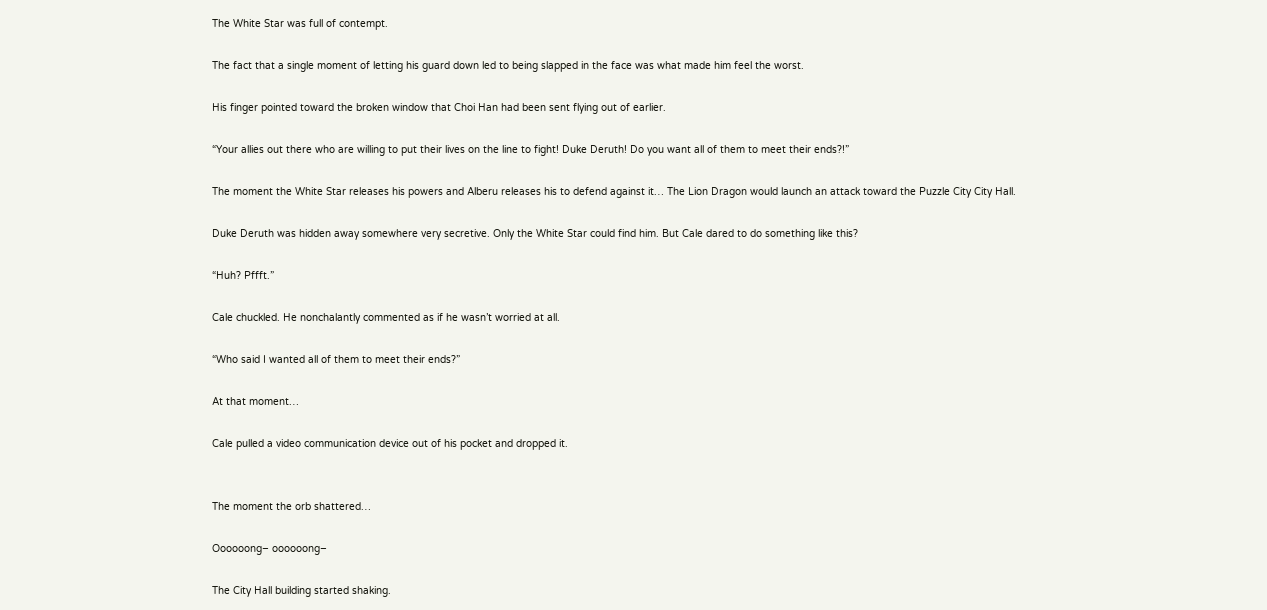The White Star was full of contempt.

The fact that a single moment of letting his guard down led to being slapped in the face was what made him feel the worst.

His finger pointed toward the broken window that Choi Han had been sent flying out of earlier.

“Your allies out there who are willing to put their lives on the line to fight! Duke Deruth! Do you want all of them to meet their ends?!”

The moment the White Star releases his powers and Alberu releases his to defend against it… The Lion Dragon would launch an attack toward the Puzzle City City Hall.

Duke Deruth was hidden away somewhere very secretive. Only the White Star could find him. But Cale dared to do something like this?

“Huh? Pffft.”

Cale chuckled. He nonchalantly commented as if he wasn’t worried at all.

“Who said I wanted all of them to meet their ends?”

At that moment…

Cale pulled a video communication device out of his pocket and dropped it.


The moment the orb shattered…

Oooooong– oooooong–

The City Hall building started shaking.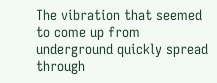The vibration that seemed to come up from underground quickly spread through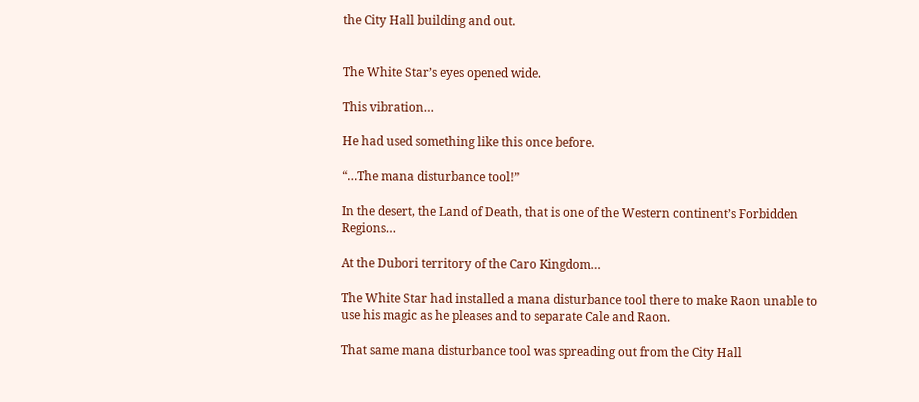the City Hall building and out.


The White Star’s eyes opened wide.

This vibration…

He had used something like this once before.

“…The mana disturbance tool!”

In the desert, the Land of Death, that is one of the Western continent’s Forbidden Regions…

At the Dubori territory of the Caro Kingdom…

The White Star had installed a mana disturbance tool there to make Raon unable to use his magic as he pleases and to separate Cale and Raon.

That same mana disturbance tool was spreading out from the City Hall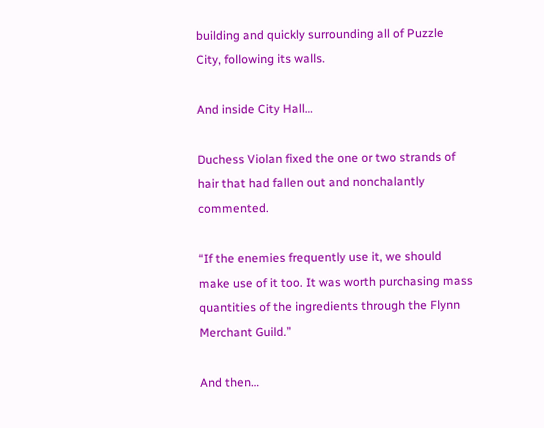building and quickly surrounding all of Puzzle City, following its walls.

And inside City Hall…

Duchess Violan fixed the one or two strands of hair that had fallen out and nonchalantly commented.

“If the enemies frequently use it, we should make use of it too. It was worth purchasing mass quantities of the ingredients through the Flynn Merchant Guild.”

And then…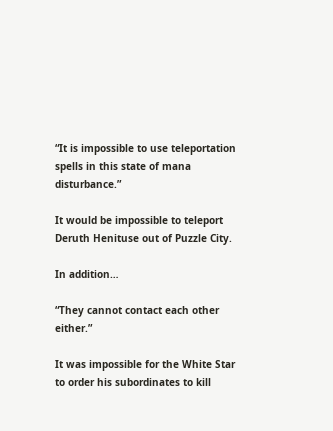“It is impossible to use teleportation spells in this state of mana disturbance.”

It would be impossible to teleport Deruth Henituse out of Puzzle City.

In addition…

“They cannot contact each other either.”

It was impossible for the White Star to order his subordinates to kill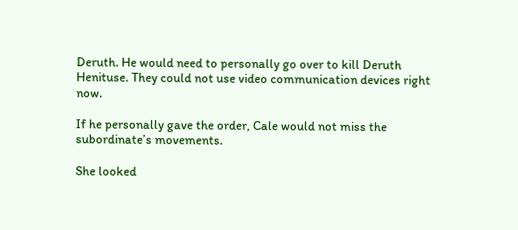Deruth. He would need to personally go over to kill Deruth Henituse. They could not use video communication devices right now.

If he personally gave the order, Cale would not miss the subordinate’s movements.

She looked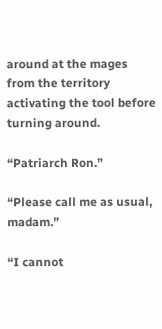around at the mages from the territory activating the tool before turning around.

“Patriarch Ron.”

“Please call me as usual, madam.”

“I cannot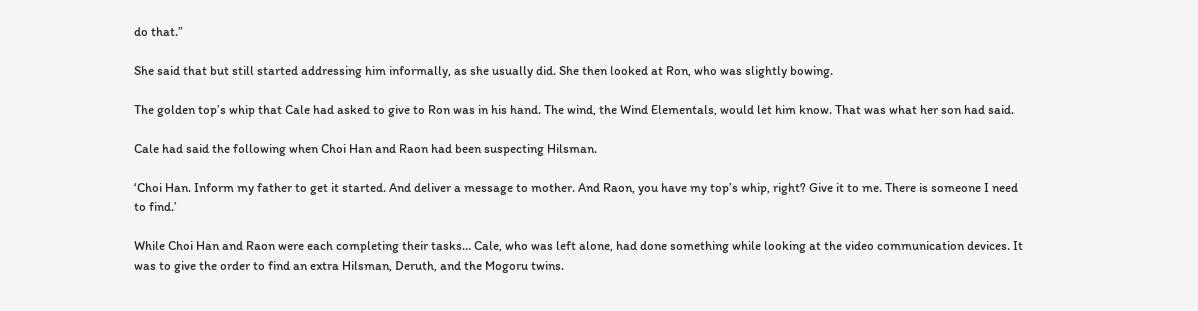do that.”

She said that but still started addressing him informally, as she usually did. She then looked at Ron, who was slightly bowing.

The golden top’s whip that Cale had asked to give to Ron was in his hand. The wind, the Wind Elementals, would let him know. That was what her son had said.

Cale had said the following when Choi Han and Raon had been suspecting Hilsman.

‘Choi Han. Inform my father to get it started. And deliver a message to mother. And Raon, you have my top’s whip, right? Give it to me. There is someone I need to find.’

While Choi Han and Raon were each completing their tasks… Cale, who was left alone, had done something while looking at the video communication devices. It was to give the order to find an extra Hilsman, Deruth, and the Mogoru twins.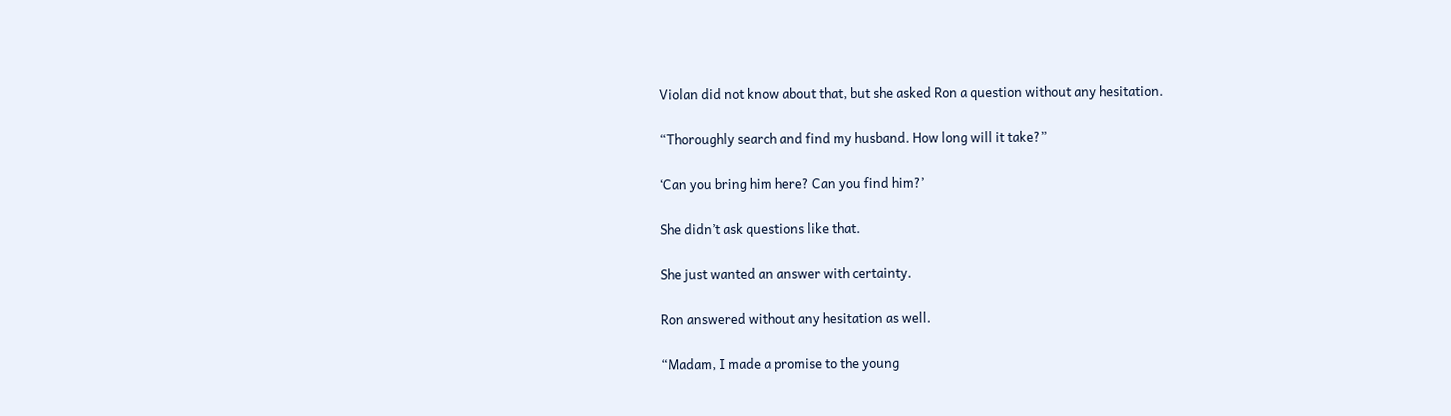Violan did not know about that, but she asked Ron a question without any hesitation.

“Thoroughly search and find my husband. How long will it take?”

‘Can you bring him here? Can you find him?’

She didn’t ask questions like that.

She just wanted an answer with certainty.

Ron answered without any hesitation as well.

“Madam, I made a promise to the young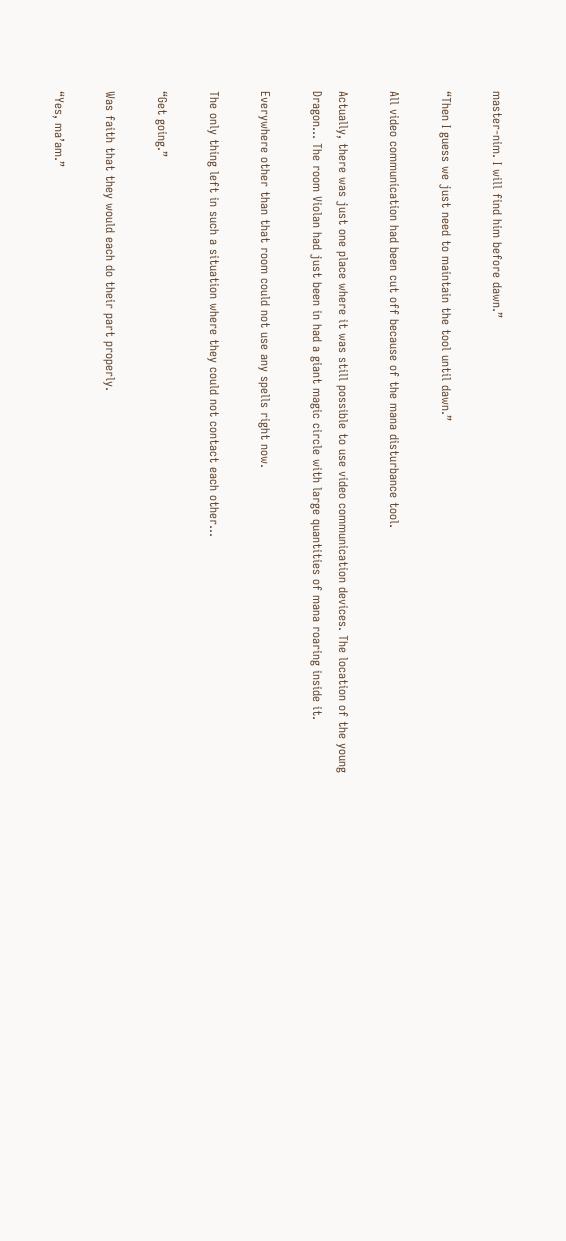master-nim. I will find him before dawn.”

“Then I guess we just need to maintain the tool until dawn.”

All video communication had been cut off because of the mana disturbance tool.

Actually, there was just one place where it was still possible to use video communication devices. The location of the young Dragon… The room Violan had just been in had a giant magic circle with large quantities of mana roaring inside it.

Everywhere other than that room could not use any spells right now.

The only thing left in such a situation where they could not contact each other…

“Get going.”

Was faith that they would each do their part properly.

“Yes, ma’am.”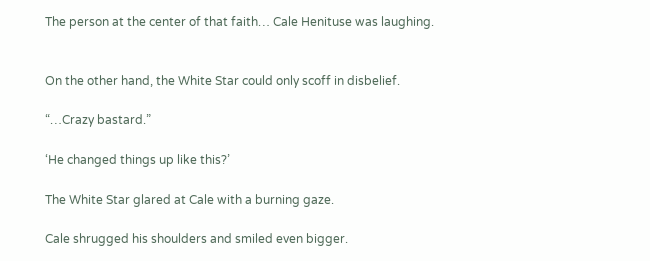The person at the center of that faith… Cale Henituse was laughing.


On the other hand, the White Star could only scoff in disbelief.

“…Crazy bastard.”

‘He changed things up like this?’

The White Star glared at Cale with a burning gaze.

Cale shrugged his shoulders and smiled even bigger.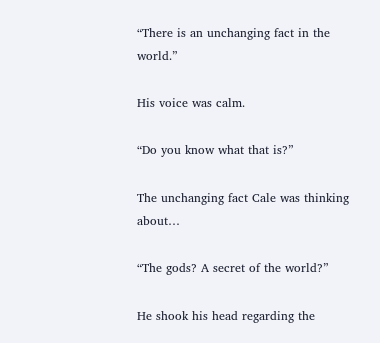“There is an unchanging fact in the world.”

His voice was calm.

“Do you know what that is?”

The unchanging fact Cale was thinking about…

“The gods? A secret of the world?”

He shook his head regarding the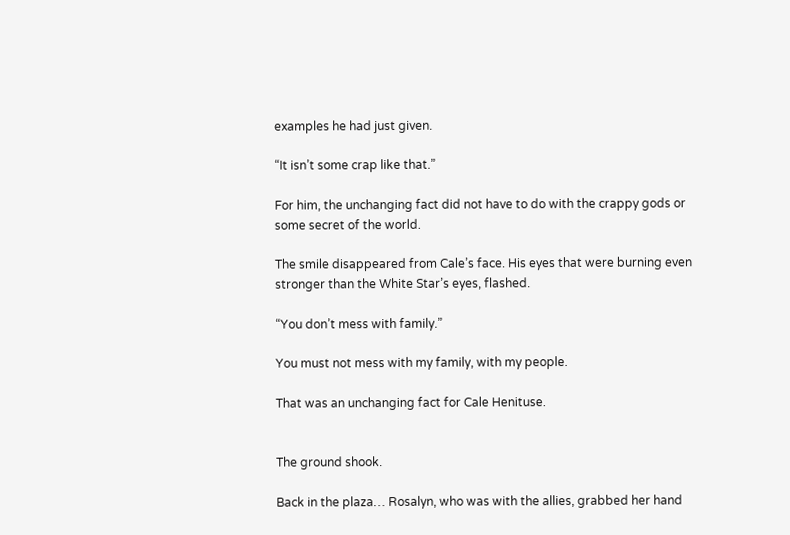examples he had just given.

“It isn’t some crap like that.”

For him, the unchanging fact did not have to do with the crappy gods or some secret of the world.

The smile disappeared from Cale’s face. His eyes that were burning even stronger than the White Star’s eyes, flashed.

“You don’t mess with family.”

You must not mess with my family, with my people.

That was an unchanging fact for Cale Henituse.


The ground shook.

Back in the plaza… Rosalyn, who was with the allies, grabbed her hand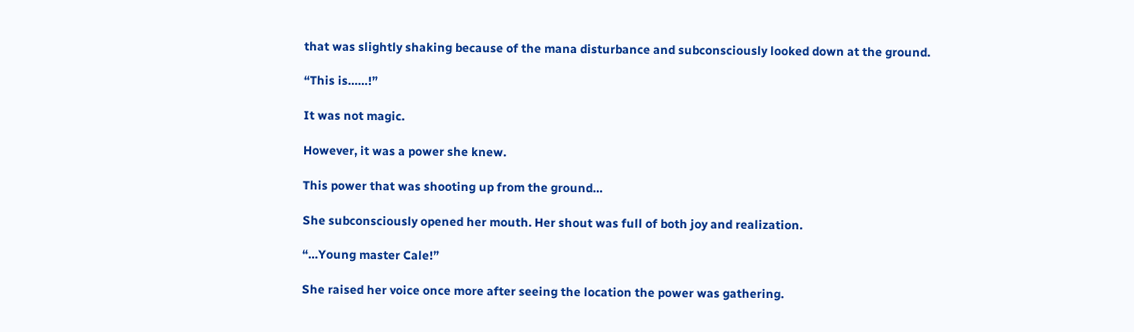that was slightly shaking because of the mana disturbance and subconsciously looked down at the ground.

“This is……!”

It was not magic.

However, it was a power she knew.

This power that was shooting up from the ground…

She subconsciously opened her mouth. Her shout was full of both joy and realization.

“…Young master Cale!”

She raised her voice once more after seeing the location the power was gathering.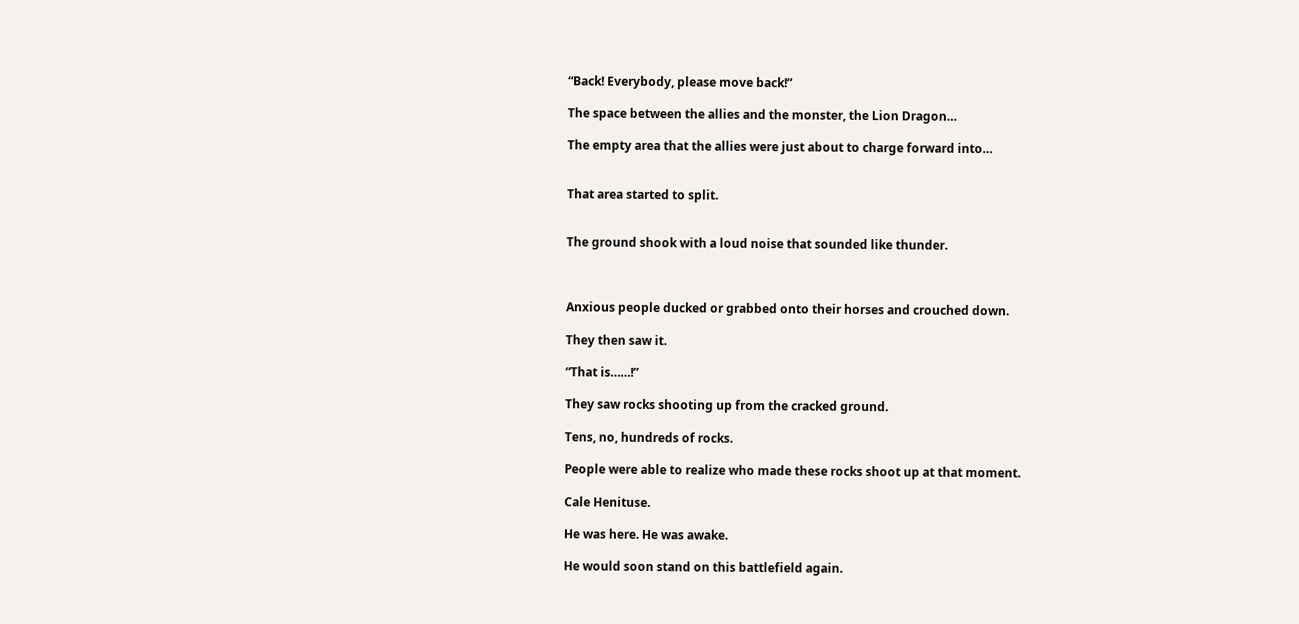“Back! Everybody, please move back!”

The space between the allies and the monster, the Lion Dragon…

The empty area that the allies were just about to charge forward into…


That area started to split.


The ground shook with a loud noise that sounded like thunder.



Anxious people ducked or grabbed onto their horses and crouched down.

They then saw it.

“That is……!”

They saw rocks shooting up from the cracked ground.

Tens, no, hundreds of rocks.

People were able to realize who made these rocks shoot up at that moment.

Cale Henituse.

He was here. He was awake.

He would soon stand on this battlefield again.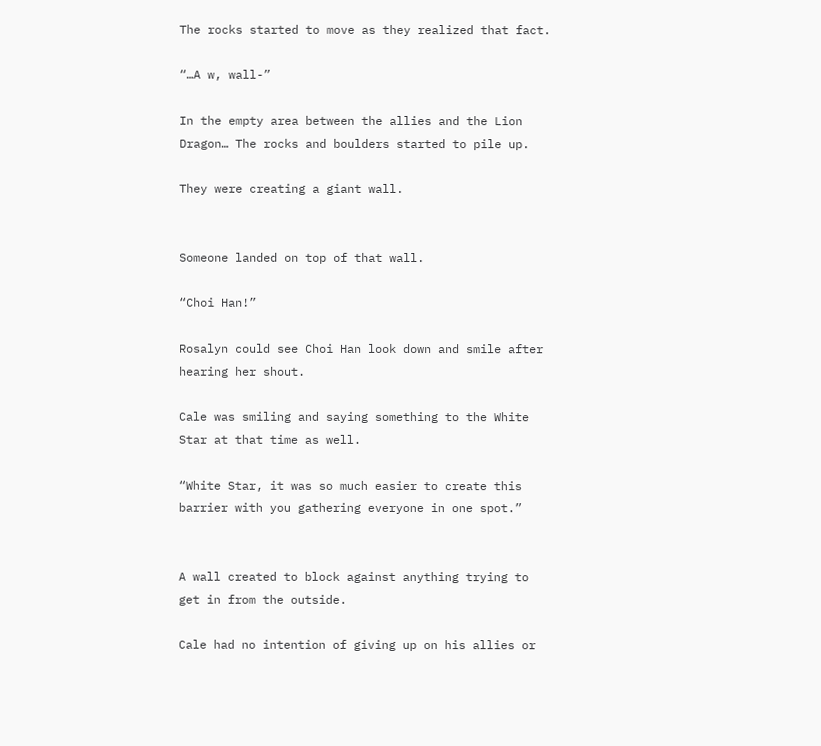The rocks started to move as they realized that fact.

“…A w, wall-”

In the empty area between the allies and the Lion Dragon… The rocks and boulders started to pile up.

They were creating a giant wall.


Someone landed on top of that wall.

“Choi Han!”

Rosalyn could see Choi Han look down and smile after hearing her shout.

Cale was smiling and saying something to the White Star at that time as well.

“White Star, it was so much easier to create this barrier with you gathering everyone in one spot.”


A wall created to block against anything trying to get in from the outside.

Cale had no intention of giving up on his allies or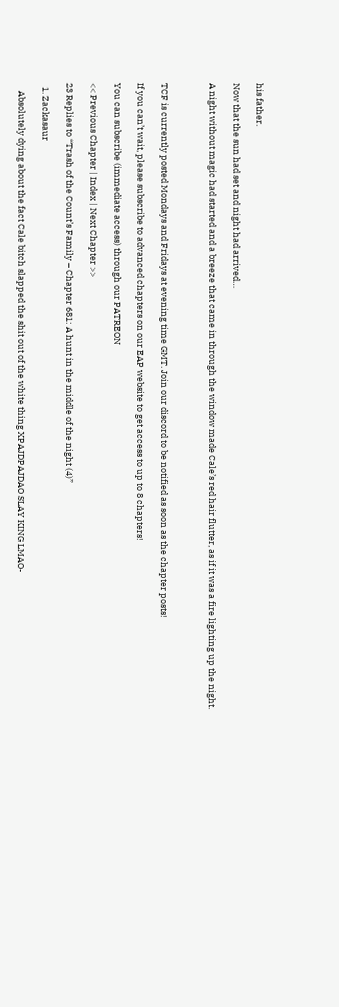his father.

Now that the sun had set and night had arrived…

A night without magic had started and a breeze that came in through the window made Cale’s red hair flutter, as if it was a fire lighting up the night.



TCF is currently posted Mondays and Fridays at evening time GMT. Join our discord to be notified as soon as the chapter posts!

If you can’t wait, please subscribe to advanced chapters on our EAP website to get access to up to 8 chapters!

You can subscribe (immediate access) through our PATREON

<< Previous Chapter | Index | Next Chapter >>

23 Replies to “Trash of the Count’s Family – Chapter 681: A hunt in the middle of the night (4)”

  1. Zackasaur

    Absolutely dying about the fact Cale bitch slapped the shit out of the white thing XPAJDPAJDAO SLAY KING LMAO-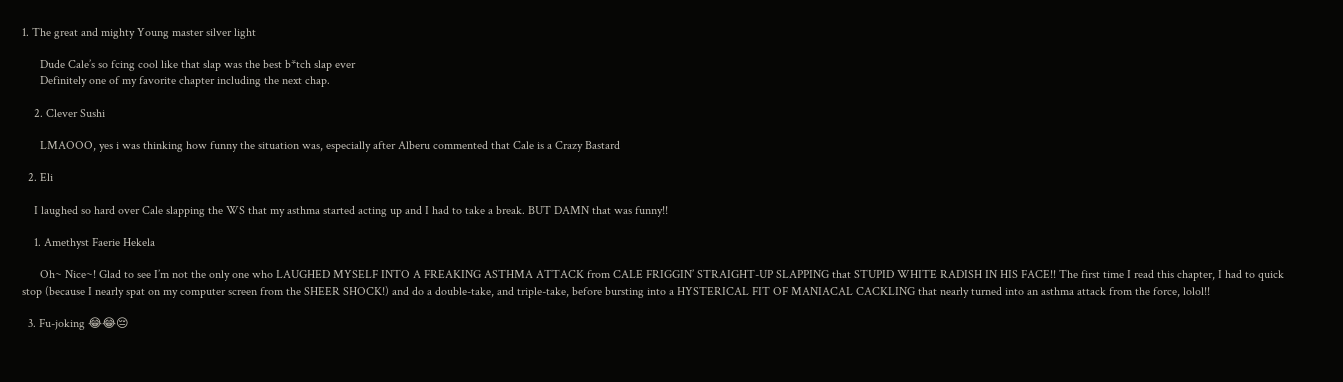1. The great and mighty Young master silver light

      Dude Cale’s so fcing cool like that slap was the best b*tch slap ever
      Definitely one of my favorite chapter including the next chap.

    2. Clever Sushi

      LMAOOO, yes i was thinking how funny the situation was, especially after Alberu commented that Cale is a Crazy Bastard

  2. Eli

    I laughed so hard over Cale slapping the WS that my asthma started acting up and I had to take a break. BUT DAMN that was funny!!

    1. Amethyst Faerie Hekela

      Oh~ Nice~! Glad to see I’m not the only one who LAUGHED MYSELF INTO A FREAKING ASTHMA ATTACK from CALE FRIGGIN’ STRAIGHT-UP SLAPPING that STUPID WHITE RADISH IN HIS FACE!! The first time I read this chapter, I had to quick stop (because I nearly spat on my computer screen from the SHEER SHOCK!) and do a double-take, and triple-take, before bursting into a HYSTERICAL FIT OF MANIACAL CACKLING that nearly turned into an asthma attack from the force, lolol!!

  3. Fu-joking 😂😂😔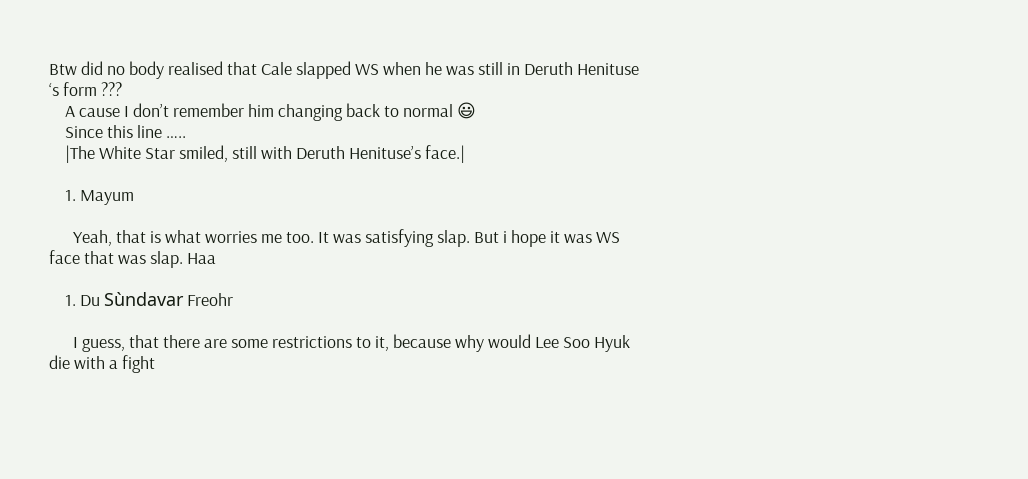Btw did no body realised that Cale slapped WS when he was still in Deruth Henituse ‘s form ???
    A cause I don’t remember him changing back to normal 😃
    Since this line …..
    |The White Star smiled, still with Deruth Henituse’s face.|

    1. Mayum

      Yeah, that is what worries me too. It was satisfying slap. But i hope it was WS face that was slap. Haa

    1. Du Sùndavar Freohr

      I guess, that there are some restrictions to it, because why would Lee Soo Hyuk die with a fight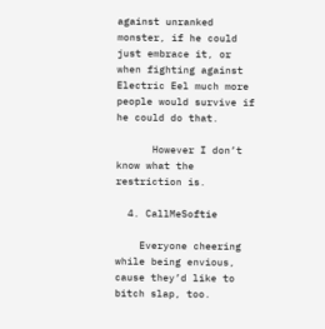against unranked monster, if he could just embrace it, or when fighting against Electric Eel much more people would survive if he could do that.

      However I don’t know what the restriction is.

  4. CallMeSoftie

    Everyone cheering while being envious, cause they’d like to bitch slap, too.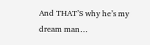And THAT’S why he’s my dream man…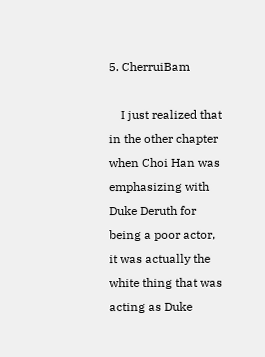5. CherruiBam

    I just realized that in the other chapter when Choi Han was emphasizing with Duke Deruth for being a poor actor, it was actually the white thing that was acting as Duke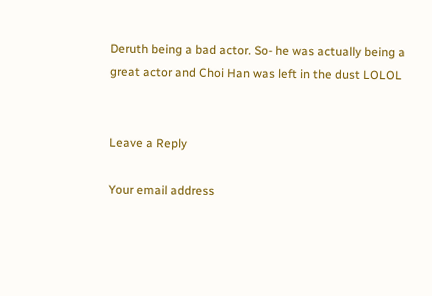Deruth being a bad actor. So- he was actually being a great actor and Choi Han was left in the dust LOLOL


Leave a Reply

Your email address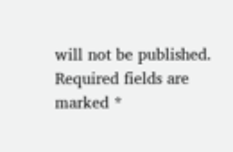will not be published. Required fields are marked *